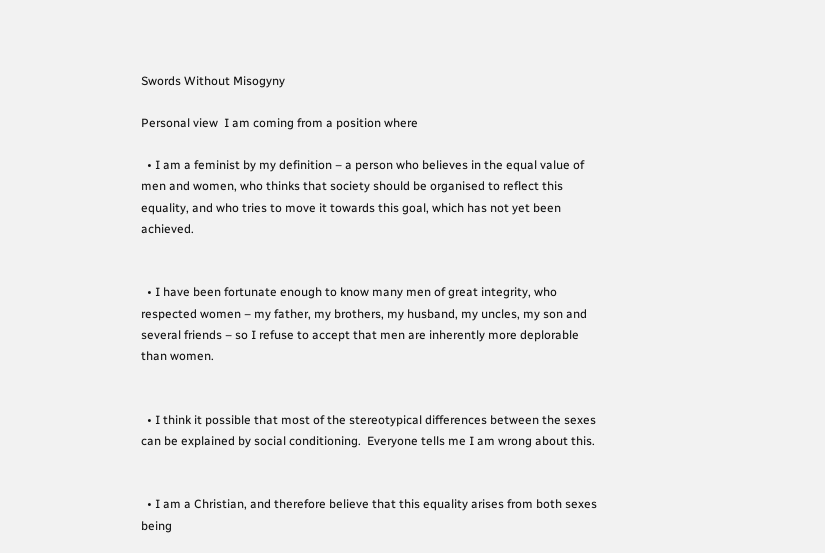Swords Without Misogyny

Personal view  I am coming from a position where

  • I am a feminist by my definition – a person who believes in the equal value of men and women, who thinks that society should be organised to reflect this equality, and who tries to move it towards this goal, which has not yet been achieved.


  • I have been fortunate enough to know many men of great integrity, who respected women – my father, my brothers, my husband, my uncles, my son and several friends – so I refuse to accept that men are inherently more deplorable than women.


  • I think it possible that most of the stereotypical differences between the sexes can be explained by social conditioning.  Everyone tells me I am wrong about this.


  • I am a Christian, and therefore believe that this equality arises from both sexes being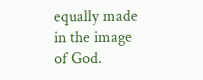equally made in the image of God.